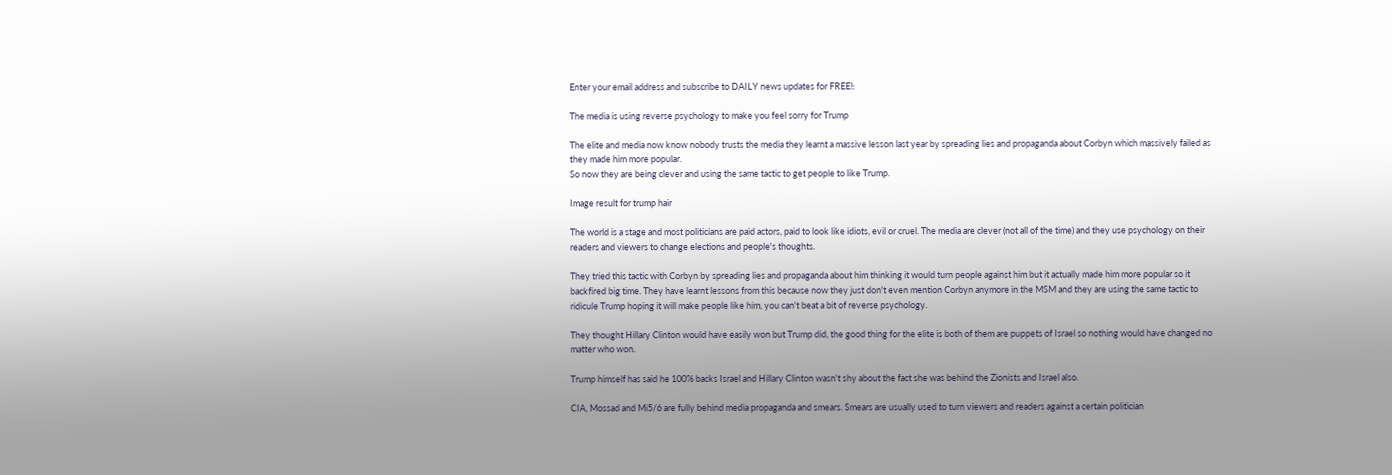Enter your email address and subscribe to DAILY news updates for FREE!:

The media is using reverse psychology to make you feel sorry for Trump

The elite and media now know nobody trusts the media they learnt a massive lesson last year by spreading lies and propaganda about Corbyn which massively failed as they made him more popular.
So now they are being clever and using the same tactic to get people to like Trump.

Image result for trump hair

The world is a stage and most politicians are paid actors, paid to look like idiots, evil or cruel. The media are clever (not all of the time) and they use psychology on their readers and viewers to change elections and people's thoughts.

They tried this tactic with Corbyn by spreading lies and propaganda about him thinking it would turn people against him but it actually made him more popular so it backfired big time. They have learnt lessons from this because now they just don't even mention Corbyn anymore in the MSM and they are using the same tactic to ridicule Trump hoping it will make people like him, you can't beat a bit of reverse psychology.

They thought Hillary Clinton would have easily won but Trump did, the good thing for the elite is both of them are puppets of Israel so nothing would have changed no matter who won.

Trump himself has said he 100% backs Israel and Hillary Clinton wasn't shy about the fact she was behind the Zionists and Israel also.

CIA, Mossad and Mi5/6 are fully behind media propaganda and smears. Smears are usually used to turn viewers and readers against a certain politician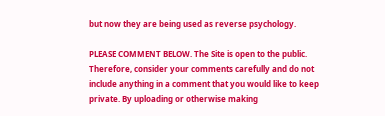but now they are being used as reverse psychology.

PLEASE COMMENT BELOW. The Site is open to the public. Therefore, consider your comments carefully and do not include anything in a comment that you would like to keep private. By uploading or otherwise making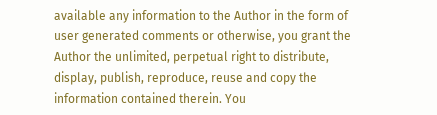available any information to the Author in the form of user generated comments or otherwise, you grant the Author the unlimited, perpetual right to distribute, display, publish, reproduce, reuse and copy the information contained therein. You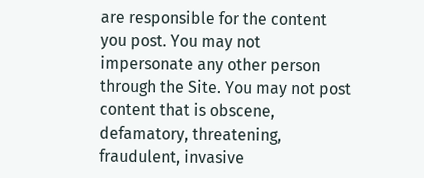are responsible for the content you post. You may not impersonate any other person through the Site. You may not post content that is obscene, defamatory, threatening, fraudulent, invasive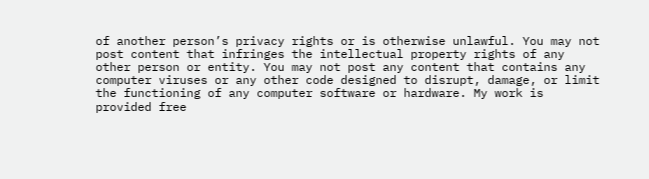of another person’s privacy rights or is otherwise unlawful. You may not post content that infringes the intellectual property rights of any other person or entity. You may not post any content that contains any computer viruses or any other code designed to disrupt, damage, or limit the functioning of any computer software or hardware. My work is provided free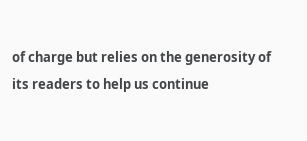of charge but relies on the generosity of its readers to help us continue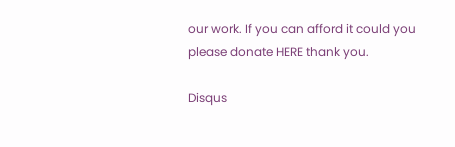our work. If you can afford it could you please donate HERE thank you.

Disqus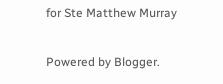for Ste Matthew Murray

Powered by Blogger.